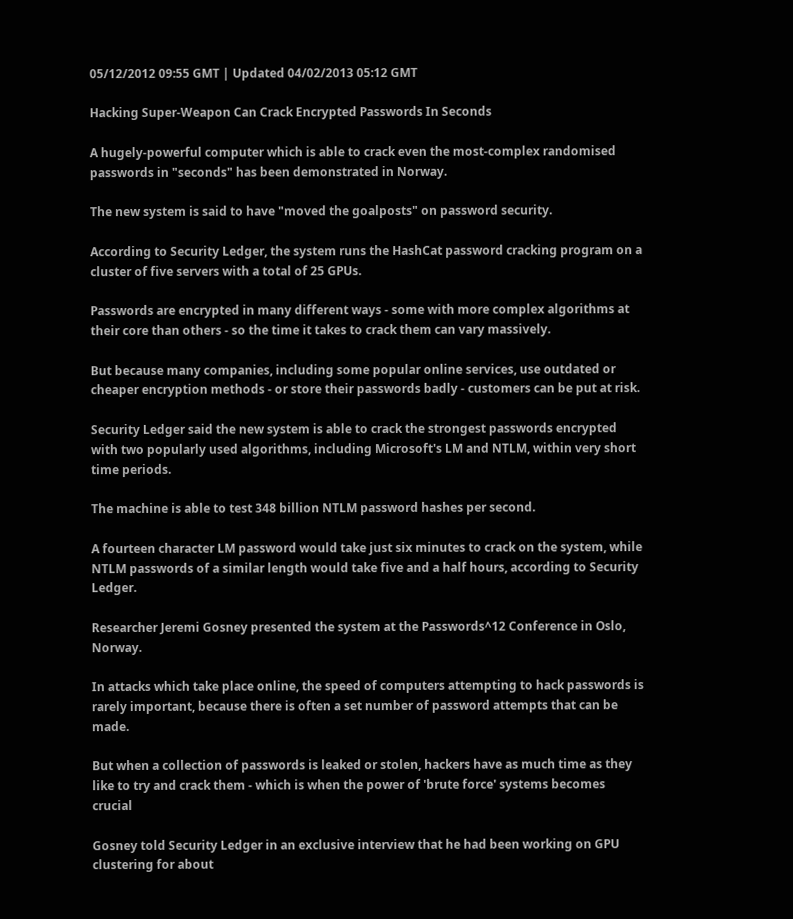05/12/2012 09:55 GMT | Updated 04/02/2013 05:12 GMT

Hacking Super-Weapon Can Crack Encrypted Passwords In Seconds

A hugely-powerful computer which is able to crack even the most-complex randomised passwords in "seconds" has been demonstrated in Norway.

The new system is said to have "moved the goalposts" on password security.

According to Security Ledger, the system runs the HashCat password cracking program on a cluster of five servers with a total of 25 GPUs.

Passwords are encrypted in many different ways - some with more complex algorithms at their core than others - so the time it takes to crack them can vary massively.

But because many companies, including some popular online services, use outdated or cheaper encryption methods - or store their passwords badly - customers can be put at risk.

Security Ledger said the new system is able to crack the strongest passwords encrypted with two popularly used algorithms, including Microsoft's LM and NTLM, within very short time periods.

The machine is able to test 348 billion NTLM password hashes per second.

A fourteen character LM password would take just six minutes to crack on the system, while NTLM passwords of a similar length would take five and a half hours, according to Security Ledger.

Researcher Jeremi Gosney presented the system at the Passwords^12 Conference in Oslo, Norway.

In attacks which take place online, the speed of computers attempting to hack passwords is rarely important, because there is often a set number of password attempts that can be made.

But when a collection of passwords is leaked or stolen, hackers have as much time as they like to try and crack them - which is when the power of 'brute force' systems becomes crucial

Gosney told Security Ledger in an exclusive interview that he had been working on GPU clustering for about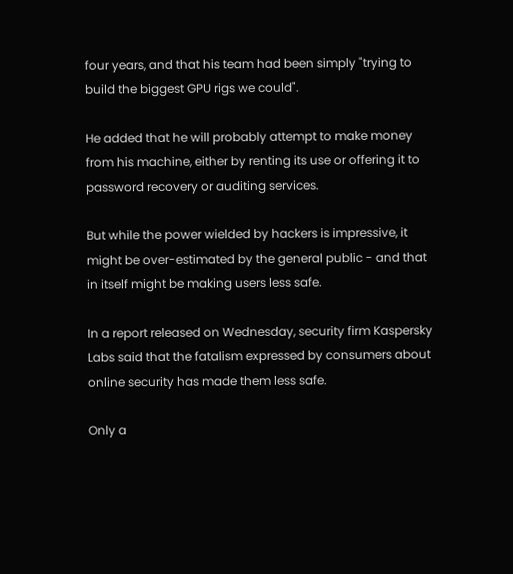four years, and that his team had been simply "trying to build the biggest GPU rigs we could".

He added that he will probably attempt to make money from his machine, either by renting its use or offering it to password recovery or auditing services.

But while the power wielded by hackers is impressive, it might be over-estimated by the general public - and that in itself might be making users less safe.

In a report released on Wednesday, security firm Kaspersky Labs said that the fatalism expressed by consumers about online security has made them less safe.

Only a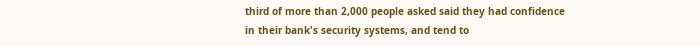third of more than 2,000 people asked said they had confidence in their bank's security systems, and tend to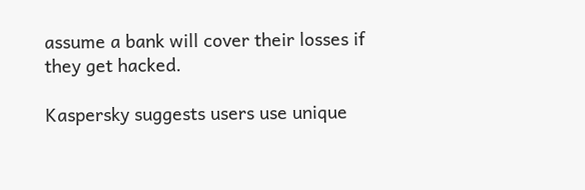assume a bank will cover their losses if they get hacked.

Kaspersky suggests users use unique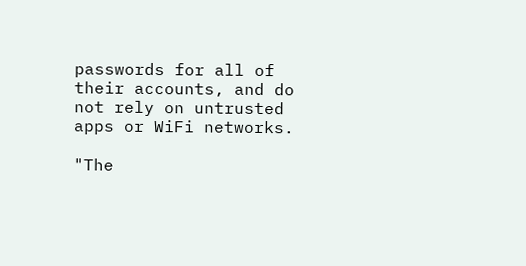passwords for all of their accounts, and do not rely on untrusted apps or WiFi networks.

"The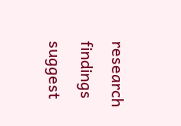research findings suggest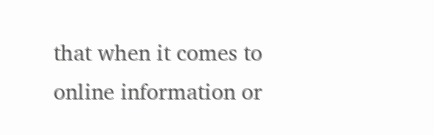that when it comes to online information or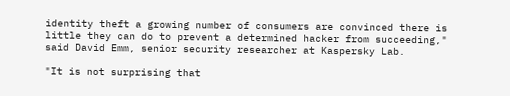identity theft a growing number of consumers are convinced there is little they can do to prevent a determined hacker from succeeding," said David Emm, senior security researcher at Kaspersky Lab.

"It is not surprising that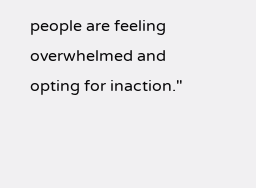people are feeling overwhelmed and opting for inaction."